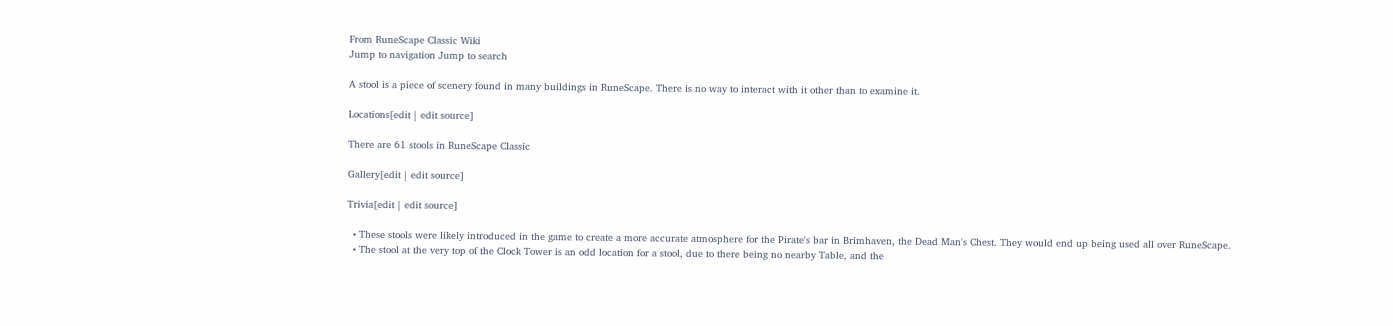From RuneScape Classic Wiki
Jump to navigation Jump to search

A stool is a piece of scenery found in many buildings in RuneScape. There is no way to interact with it other than to examine it.

Locations[edit | edit source]

There are 61 stools in RuneScape Classic

Gallery[edit | edit source]

Trivia[edit | edit source]

  • These stools were likely introduced in the game to create a more accurate atmosphere for the Pirate's bar in Brimhaven, the Dead Man's Chest. They would end up being used all over RuneScape.
  • The stool at the very top of the Clock Tower is an odd location for a stool, due to there being no nearby Table, and the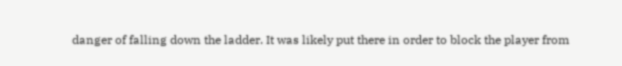danger of falling down the ladder. It was likely put there in order to block the player from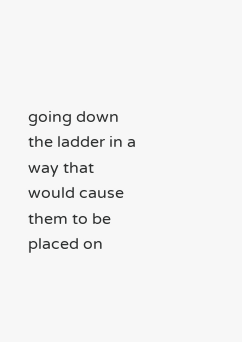going down the ladder in a way that would cause them to be placed on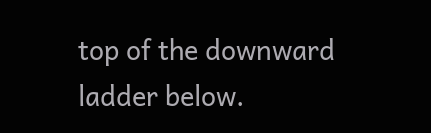top of the downward ladder below.